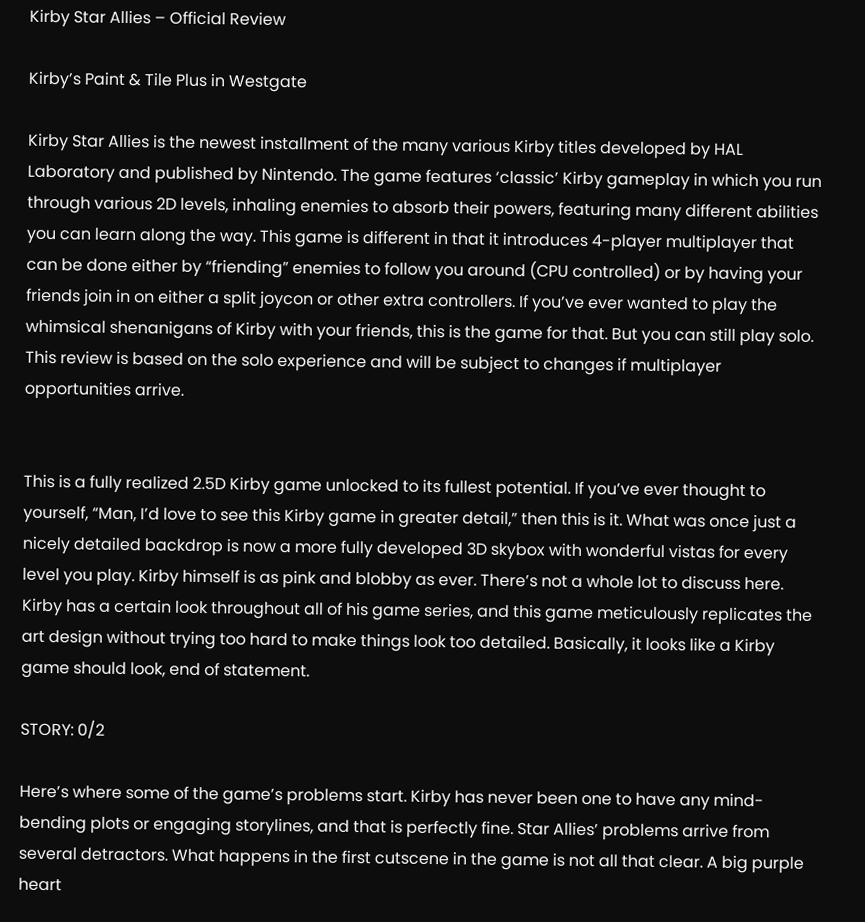Kirby Star Allies – Official Review

Kirby’s Paint & Tile Plus in Westgate

Kirby Star Allies is the newest installment of the many various Kirby titles developed by HAL Laboratory and published by Nintendo. The game features ‘classic’ Kirby gameplay in which you run through various 2D levels, inhaling enemies to absorb their powers, featuring many different abilities you can learn along the way. This game is different in that it introduces 4-player multiplayer that can be done either by “friending” enemies to follow you around (CPU controlled) or by having your friends join in on either a split joycon or other extra controllers. If you’ve ever wanted to play the whimsical shenanigans of Kirby with your friends, this is the game for that. But you can still play solo. This review is based on the solo experience and will be subject to changes if multiplayer opportunities arrive.


This is a fully realized 2.5D Kirby game unlocked to its fullest potential. If you’ve ever thought to yourself, “Man, I’d love to see this Kirby game in greater detail,” then this is it. What was once just a nicely detailed backdrop is now a more fully developed 3D skybox with wonderful vistas for every level you play. Kirby himself is as pink and blobby as ever. There’s not a whole lot to discuss here. Kirby has a certain look throughout all of his game series, and this game meticulously replicates the art design without trying too hard to make things look too detailed. Basically, it looks like a Kirby game should look, end of statement.

STORY: 0/2

Here’s where some of the game’s problems start. Kirby has never been one to have any mind-bending plots or engaging storylines, and that is perfectly fine. Star Allies’ problems arrive from several detractors. What happens in the first cutscene in the game is not all that clear. A big purple heart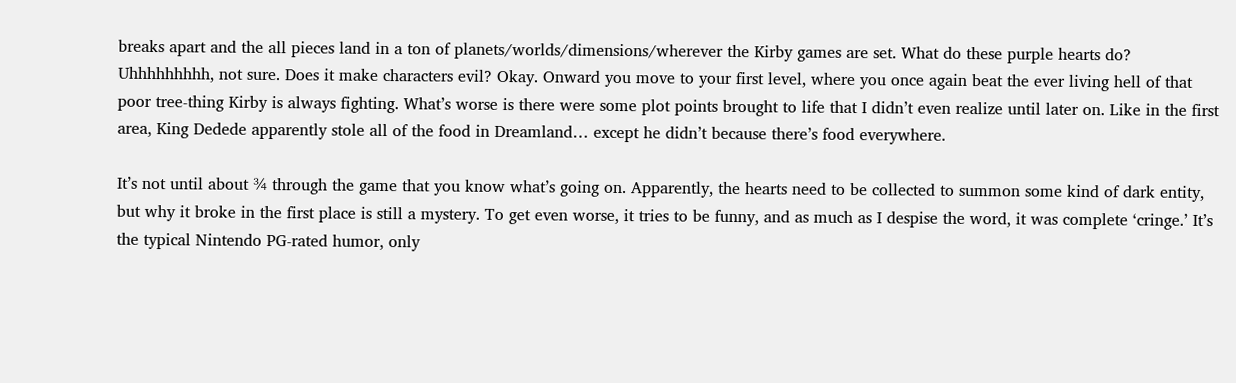breaks apart and the all pieces land in a ton of planets/worlds/dimensions/wherever the Kirby games are set. What do these purple hearts do? Uhhhhhhhhh, not sure. Does it make characters evil? Okay. Onward you move to your first level, where you once again beat the ever living hell of that poor tree-thing Kirby is always fighting. What’s worse is there were some plot points brought to life that I didn’t even realize until later on. Like in the first area, King Dedede apparently stole all of the food in Dreamland… except he didn’t because there’s food everywhere.

It’s not until about ¾ through the game that you know what’s going on. Apparently, the hearts need to be collected to summon some kind of dark entity, but why it broke in the first place is still a mystery. To get even worse, it tries to be funny, and as much as I despise the word, it was complete ‘cringe.’ It’s the typical Nintendo PG-rated humor, only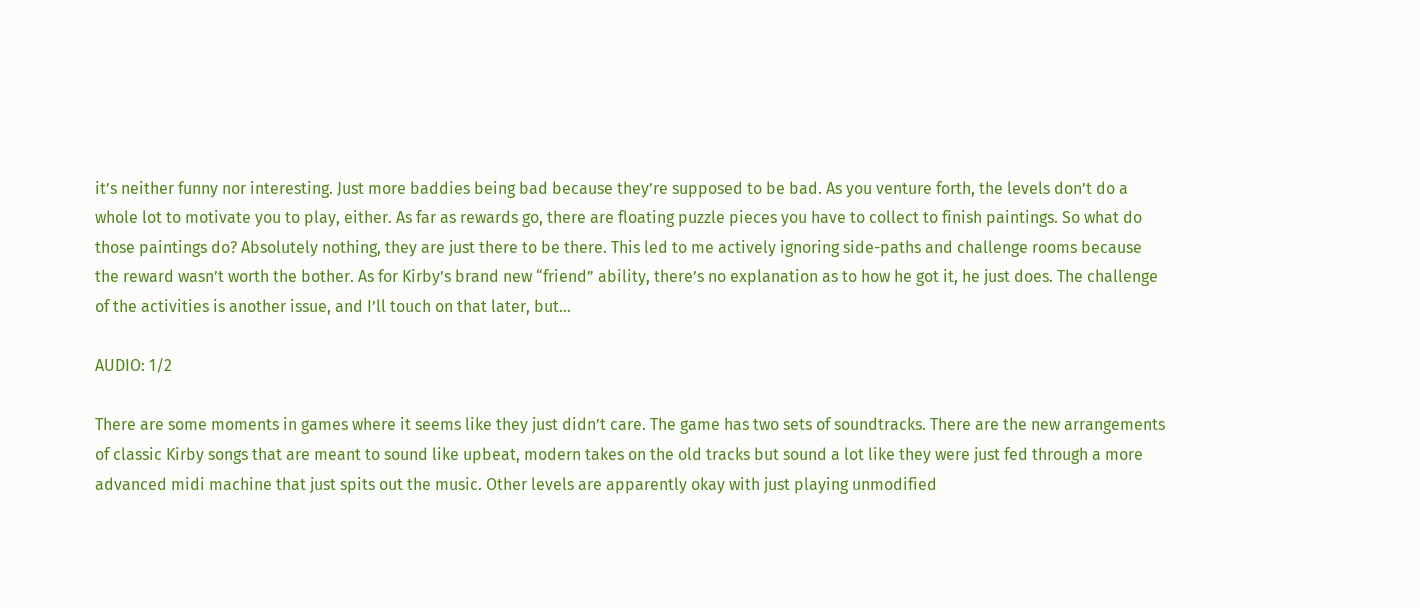it’s neither funny nor interesting. Just more baddies being bad because they’re supposed to be bad. As you venture forth, the levels don’t do a whole lot to motivate you to play, either. As far as rewards go, there are floating puzzle pieces you have to collect to finish paintings. So what do those paintings do? Absolutely nothing, they are just there to be there. This led to me actively ignoring side-paths and challenge rooms because the reward wasn’t worth the bother. As for Kirby’s brand new “friend” ability, there’s no explanation as to how he got it, he just does. The challenge of the activities is another issue, and I’ll touch on that later, but…

AUDIO: 1/2

There are some moments in games where it seems like they just didn’t care. The game has two sets of soundtracks. There are the new arrangements of classic Kirby songs that are meant to sound like upbeat, modern takes on the old tracks but sound a lot like they were just fed through a more advanced midi machine that just spits out the music. Other levels are apparently okay with just playing unmodified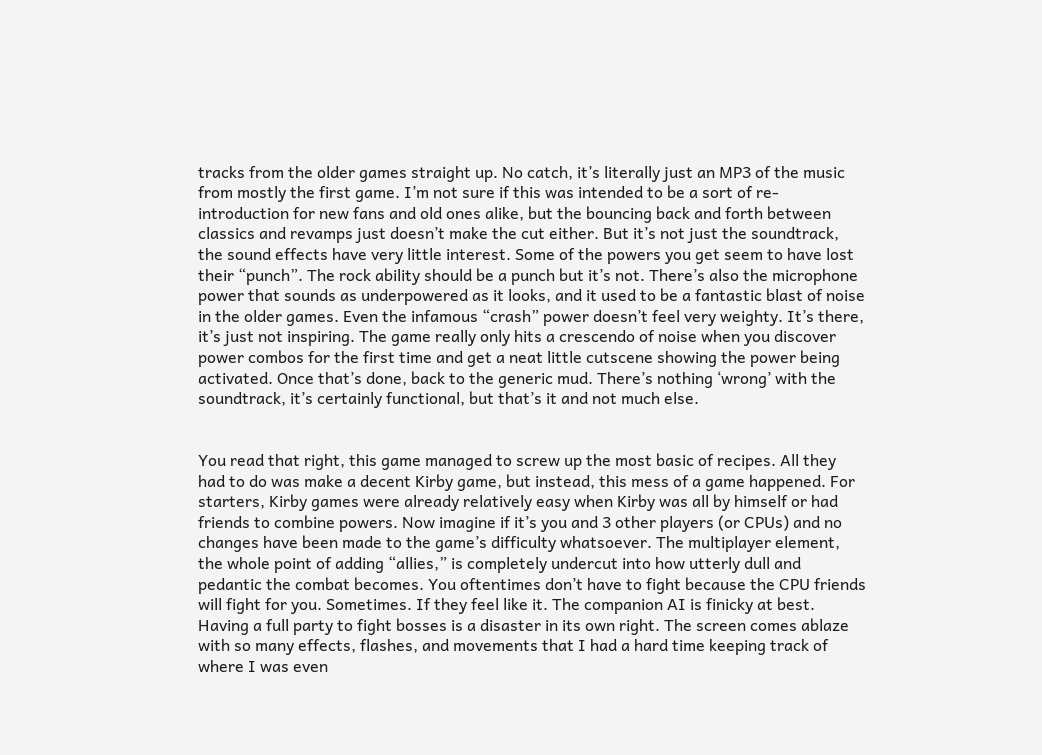tracks from the older games straight up. No catch, it’s literally just an MP3 of the music from mostly the first game. I’m not sure if this was intended to be a sort of re-introduction for new fans and old ones alike, but the bouncing back and forth between classics and revamps just doesn’t make the cut either. But it’s not just the soundtrack, the sound effects have very little interest. Some of the powers you get seem to have lost their “punch”. The rock ability should be a punch but it’s not. There’s also the microphone power that sounds as underpowered as it looks, and it used to be a fantastic blast of noise in the older games. Even the infamous “crash” power doesn’t feel very weighty. It’s there, it’s just not inspiring. The game really only hits a crescendo of noise when you discover power combos for the first time and get a neat little cutscene showing the power being activated. Once that’s done, back to the generic mud. There’s nothing ‘wrong’ with the soundtrack, it’s certainly functional, but that’s it and not much else.


You read that right, this game managed to screw up the most basic of recipes. All they had to do was make a decent Kirby game, but instead, this mess of a game happened. For starters, Kirby games were already relatively easy when Kirby was all by himself or had friends to combine powers. Now imagine if it’s you and 3 other players (or CPUs) and no changes have been made to the game’s difficulty whatsoever. The multiplayer element, the whole point of adding “allies,” is completely undercut into how utterly dull and pedantic the combat becomes. You oftentimes don’t have to fight because the CPU friends will fight for you. Sometimes. If they feel like it. The companion AI is finicky at best. Having a full party to fight bosses is a disaster in its own right. The screen comes ablaze with so many effects, flashes, and movements that I had a hard time keeping track of where I was even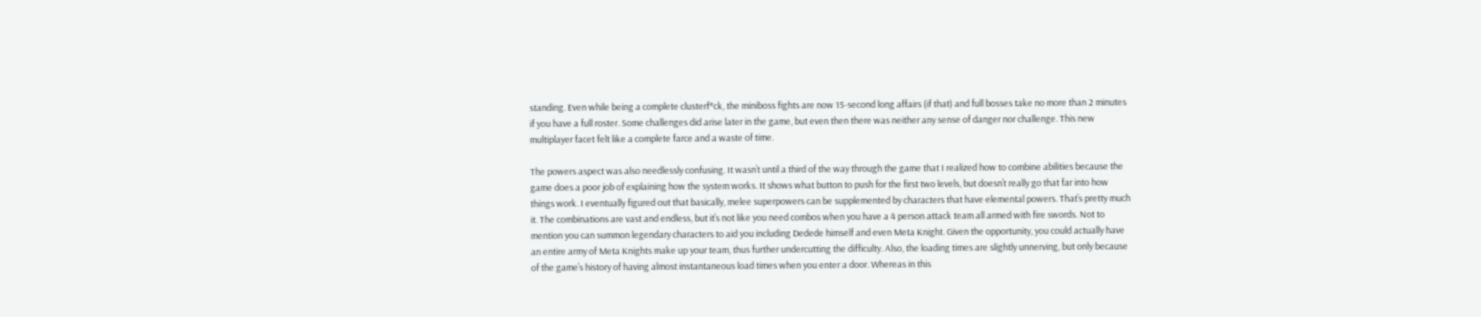standing. Even while being a complete clusterf*ck, the miniboss fights are now 15-second long affairs (if that) and full bosses take no more than 2 minutes if you have a full roster. Some challenges did arise later in the game, but even then there was neither any sense of danger nor challenge. This new multiplayer facet felt like a complete farce and a waste of time.

The powers aspect was also needlessly confusing. It wasn’t until a third of the way through the game that I realized how to combine abilities because the game does a poor job of explaining how the system works. It shows what button to push for the first two levels, but doesn’t really go that far into how things work. I eventually figured out that basically, melee superpowers can be supplemented by characters that have elemental powers. That’s pretty much it. The combinations are vast and endless, but it’s not like you need combos when you have a 4 person attack team all armed with fire swords. Not to mention you can summon legendary characters to aid you including Dedede himself and even Meta Knight. Given the opportunity, you could actually have an entire army of Meta Knights make up your team, thus further undercutting the difficulty. Also, the loading times are slightly unnerving, but only because of the game’s history of having almost instantaneous load times when you enter a door. Whereas in this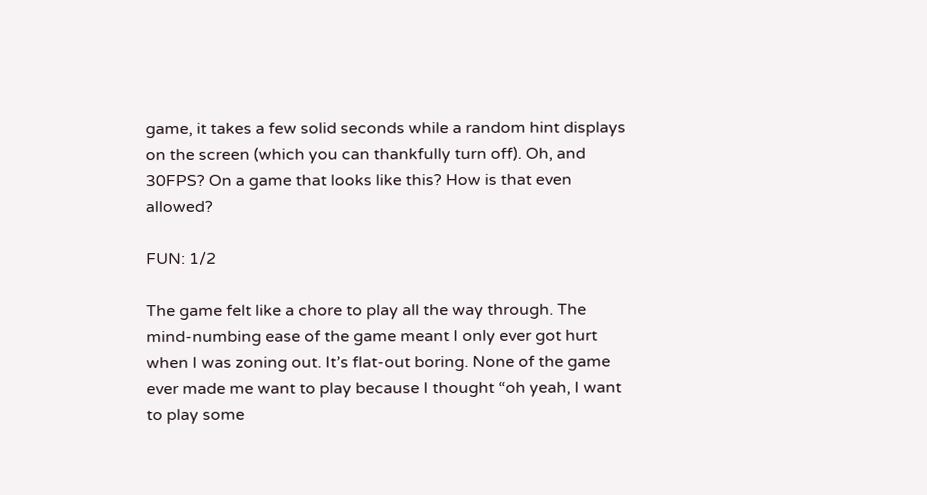game, it takes a few solid seconds while a random hint displays on the screen (which you can thankfully turn off). Oh, and 30FPS? On a game that looks like this? How is that even allowed?

FUN: 1/2

The game felt like a chore to play all the way through. The mind-numbing ease of the game meant I only ever got hurt when I was zoning out. It’s flat-out boring. None of the game ever made me want to play because I thought “oh yeah, I want to play some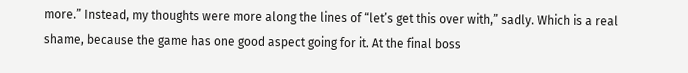more.” Instead, my thoughts were more along the lines of “let’s get this over with,” sadly. Which is a real shame, because the game has one good aspect going for it. At the final boss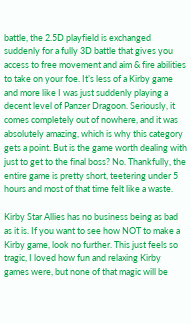battle, the 2.5D playfield is exchanged suddenly for a fully 3D battle that gives you access to free movement and aim & fire abilities to take on your foe. It’s less of a Kirby game and more like I was just suddenly playing a decent level of Panzer Dragoon. Seriously, it comes completely out of nowhere, and it was absolutely amazing, which is why this category gets a point. But is the game worth dealing with just to get to the final boss? No. Thankfully, the entire game is pretty short, teetering under 5 hours and most of that time felt like a waste.

Kirby Star Allies has no business being as bad as it is. If you want to see how NOT to make a Kirby game, look no further. This just feels so tragic, I loved how fun and relaxing Kirby games were, but none of that magic will be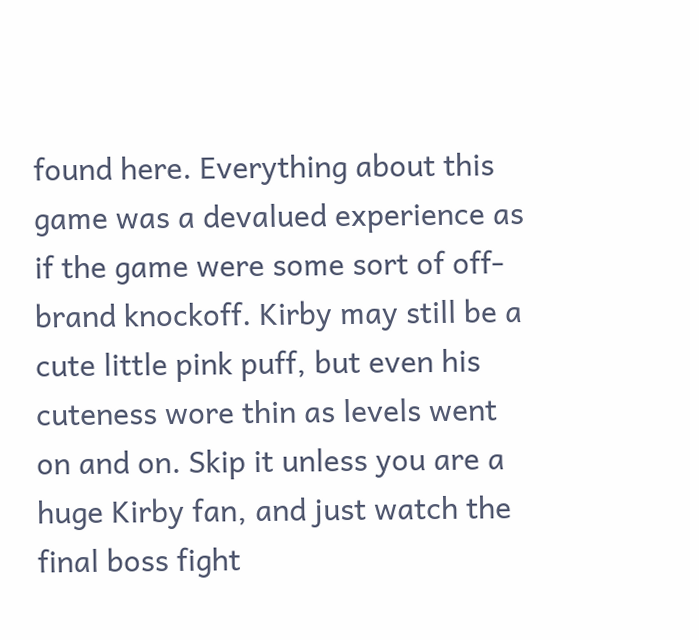found here. Everything about this game was a devalued experience as if the game were some sort of off-brand knockoff. Kirby may still be a cute little pink puff, but even his cuteness wore thin as levels went on and on. Skip it unless you are a huge Kirby fan, and just watch the final boss fight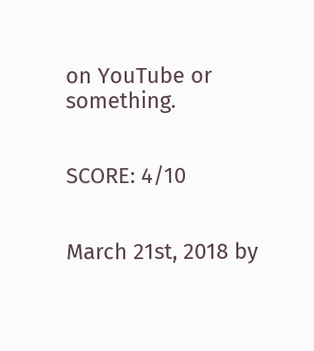on YouTube or something.


SCORE: 4/10


March 21st, 2018 by